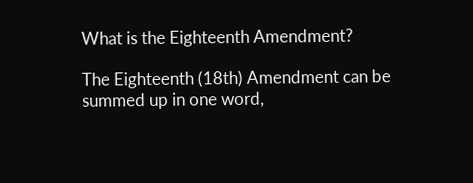What is the Eighteenth Amendment?

The Eighteenth (18th) Amendment can be summed up in one word,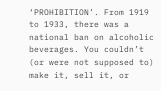‘PROHIBITION’. From 1919 to 1933, there was a national ban on alcoholic beverages. You couldn’t (or were not supposed to) make it, sell it, or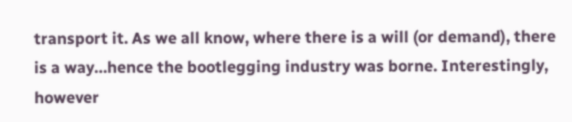transport it. As we all know, where there is a will (or demand), there is a way…hence the bootlegging industry was borne. Interestingly, however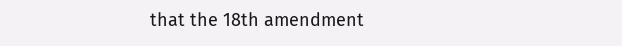that the 18th amendment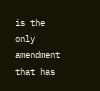is the only amendment that has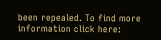been repealed. To find more information click here: